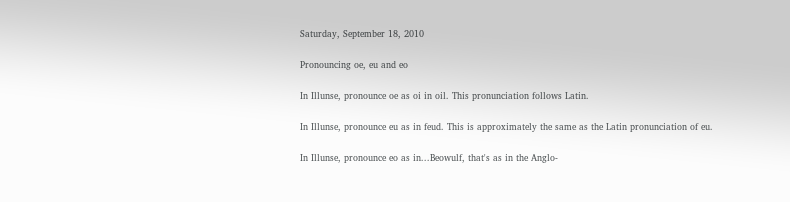Saturday, September 18, 2010

Pronouncing oe, eu and eo

In Illunse, pronounce oe as oi in oil. This pronunciation follows Latin.

In Illunse, pronounce eu as in feud. This is approximately the same as the Latin pronunciation of eu.

In Illunse, pronounce eo as in...Beowulf, that's as in the Anglo-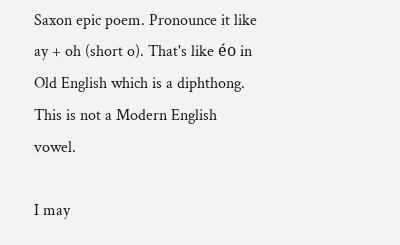Saxon epic poem. Pronounce it like ay + oh (short o). That's like éo in Old English which is a diphthong. This is not a Modern English vowel.

I may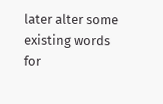later alter some existing words for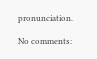pronunciation.

No comments: